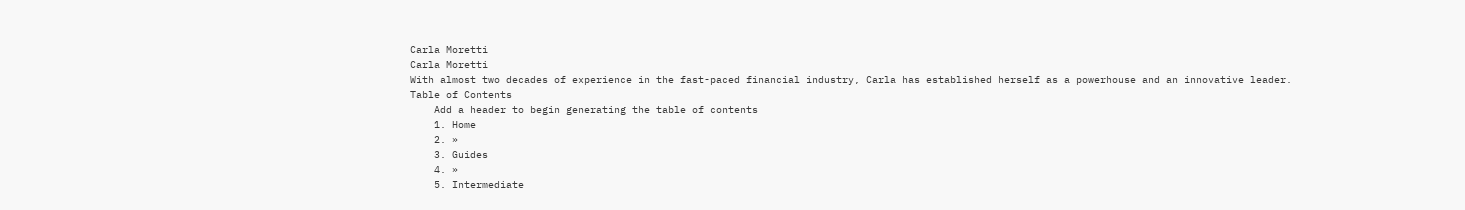Carla Moretti
Carla Moretti
With almost two decades of experience in the fast-paced financial industry, Carla has established herself as a powerhouse and an innovative leader.
Table of Contents
    Add a header to begin generating the table of contents
    1. Home
    2. »
    3. Guides
    4. »
    5. Intermediate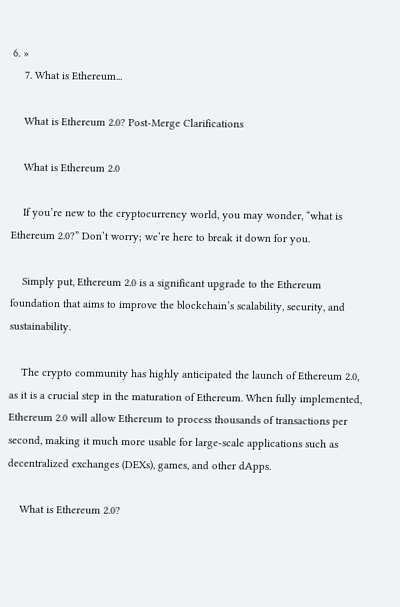6. »
    7. What is Ethereum...

    What is Ethereum 2.0? Post-Merge Clarifications

    What is Ethereum 2.0

    If you’re new to the cryptocurrency world, you may wonder, “what is Ethereum 2.0?” Don’t worry; we’re here to break it down for you.

    Simply put, Ethereum 2.0 is a significant upgrade to the Ethereum foundation that aims to improve the blockchain’s scalability, security, and sustainability.

    The crypto community has highly anticipated the launch of Ethereum 2.0, as it is a crucial step in the maturation of Ethereum. When fully implemented, Ethereum 2.0 will allow Ethereum to process thousands of transactions per second, making it much more usable for large-scale applications such as decentralized exchanges (DEXs), games, and other dApps.

    What is Ethereum 2.0?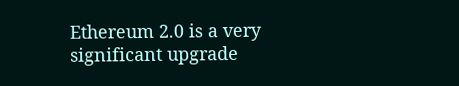Ethereum 2.0 is a very significant upgrade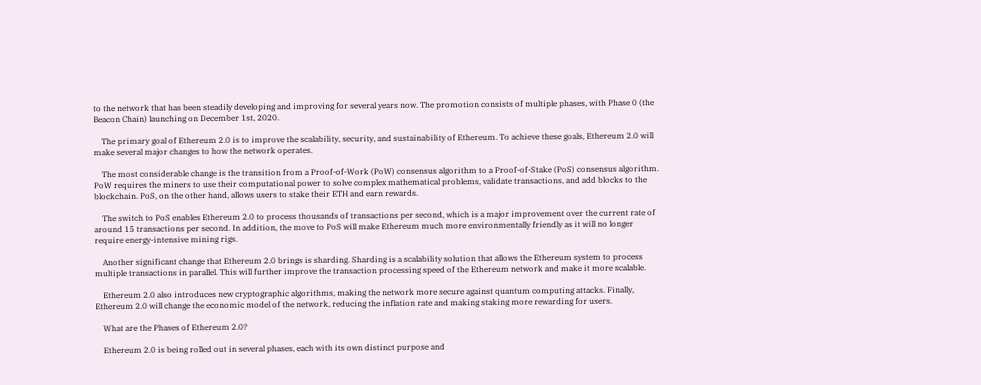to the network that has been steadily developing and improving for several years now. The promotion consists of multiple phases, with Phase 0 (the Beacon Chain) launching on December 1st, 2020.

    The primary goal of Ethereum 2.0 is to improve the scalability, security, and sustainability of Ethereum. To achieve these goals, Ethereum 2.0 will make several major changes to how the network operates.

    The most considerable change is the transition from a Proof-of-Work (PoW) consensus algorithm to a Proof-of-Stake (PoS) consensus algorithm. PoW requires the miners to use their computational power to solve complex mathematical problems, validate transactions, and add blocks to the blockchain. PoS, on the other hand, allows users to stake their ETH and earn rewards.

    The switch to PoS enables Ethereum 2.0 to process thousands of transactions per second, which is a major improvement over the current rate of around 15 transactions per second. In addition, the move to PoS will make Ethereum much more environmentally friendly as it will no longer require energy-intensive mining rigs.

    Another significant change that Ethereum 2.0 brings is sharding. Sharding is a scalability solution that allows the Ethereum system to process multiple transactions in parallel. This will further improve the transaction processing speed of the Ethereum network and make it more scalable.

    Ethereum 2.0 also introduces new cryptographic algorithms, making the network more secure against quantum computing attacks. Finally, Ethereum 2.0 will change the economic model of the network, reducing the inflation rate and making staking more rewarding for users.

    What are the Phases of Ethereum 2.0?

    Ethereum 2.0 is being rolled out in several phases, each with its own distinct purpose and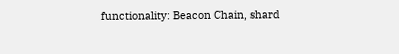functionality: Beacon Chain, shard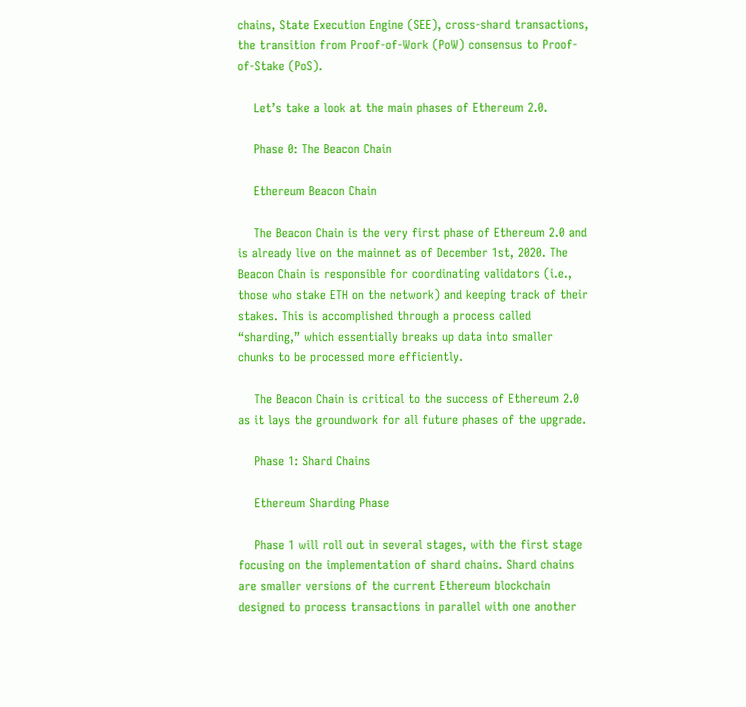chains, State Execution Engine (SEE), cross-shard transactions, the transition from Proof-of-Work (PoW) consensus to Proof-of-Stake (PoS).

    Let’s take a look at the main phases of Ethereum 2.0.

    Phase 0: The Beacon Chain

    Ethereum Beacon Chain

    The Beacon Chain is the very first phase of Ethereum 2.0 and is already live on the mainnet as of December 1st, 2020. The Beacon Chain is responsible for coordinating validators (i.e., those who stake ETH on the network) and keeping track of their stakes. This is accomplished through a process called “sharding,” which essentially breaks up data into smaller chunks to be processed more efficiently.

    The Beacon Chain is critical to the success of Ethereum 2.0 as it lays the groundwork for all future phases of the upgrade.

    Phase 1: Shard Chains

    Ethereum Sharding Phase

    Phase 1 will roll out in several stages, with the first stage focusing on the implementation of shard chains. Shard chains are smaller versions of the current Ethereum blockchain designed to process transactions in parallel with one another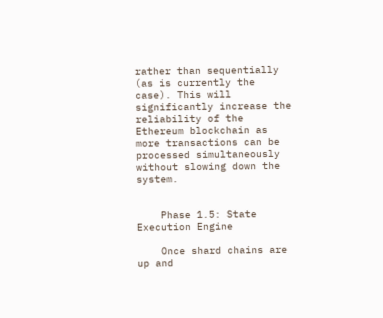rather than sequentially (as is currently the case). This will significantly increase the reliability of the Ethereum blockchain as more transactions can be processed simultaneously without slowing down the system.


    Phase 1.5: State Execution Engine

    Once shard chains are up and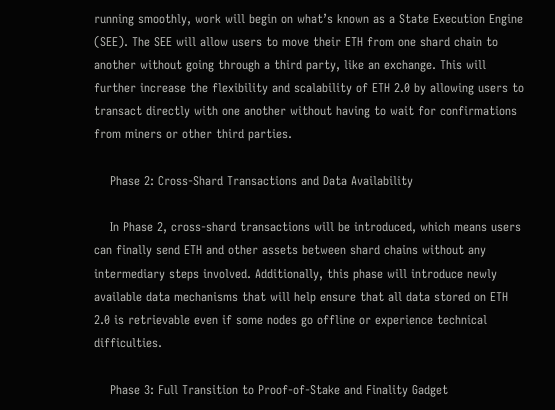running smoothly, work will begin on what’s known as a State Execution Engine (SEE). The SEE will allow users to move their ETH from one shard chain to another without going through a third party, like an exchange. This will further increase the flexibility and scalability of ETH 2.0 by allowing users to transact directly with one another without having to wait for confirmations from miners or other third parties.

    Phase 2: Cross-Shard Transactions and Data Availability

    In Phase 2, cross-shard transactions will be introduced, which means users can finally send ETH and other assets between shard chains without any intermediary steps involved. Additionally, this phase will introduce newly available data mechanisms that will help ensure that all data stored on ETH 2.0 is retrievable even if some nodes go offline or experience technical difficulties.

    Phase 3: Full Transition to Proof-of-Stake and Finality Gadget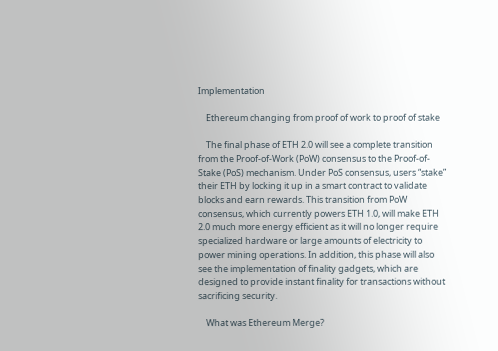Implementation

    Ethereum changing from proof of work to proof of stake

    The final phase of ETH 2.0 will see a complete transition from the Proof-of-Work (PoW) consensus to the Proof-of-Stake (PoS) mechanism. Under PoS consensus, users “stake” their ETH by locking it up in a smart contract to validate blocks and earn rewards. This transition from PoW consensus, which currently powers ETH 1.0, will make ETH 2.0 much more energy efficient as it will no longer require specialized hardware or large amounts of electricity to power mining operations. In addition, this phase will also see the implementation of finality gadgets, which are designed to provide instant finality for transactions without sacrificing security.

    What was Ethereum Merge?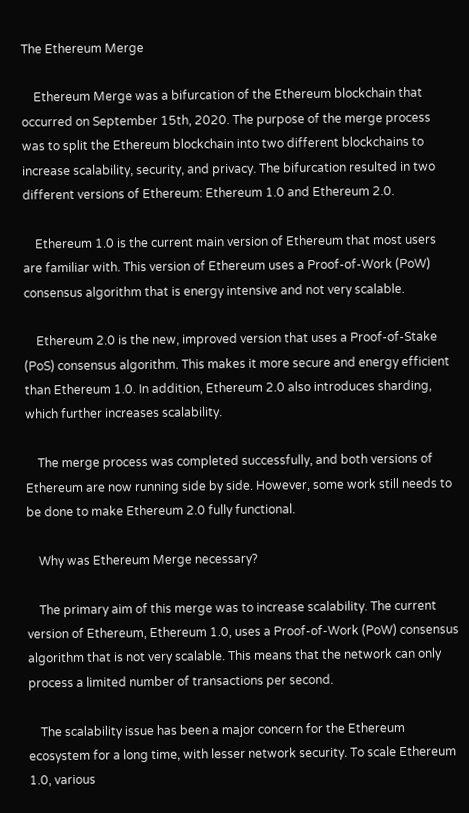The Ethereum Merge

    Ethereum Merge was a bifurcation of the Ethereum blockchain that occurred on September 15th, 2020. The purpose of the merge process was to split the Ethereum blockchain into two different blockchains to increase scalability, security, and privacy. The bifurcation resulted in two different versions of Ethereum: Ethereum 1.0 and Ethereum 2.0.

    Ethereum 1.0 is the current main version of Ethereum that most users are familiar with. This version of Ethereum uses a Proof-of-Work (PoW) consensus algorithm that is energy intensive and not very scalable.

    Ethereum 2.0 is the new, improved version that uses a Proof-of-Stake (PoS) consensus algorithm. This makes it more secure and energy efficient than Ethereum 1.0. In addition, Ethereum 2.0 also introduces sharding, which further increases scalability.

    The merge process was completed successfully, and both versions of Ethereum are now running side by side. However, some work still needs to be done to make Ethereum 2.0 fully functional.

    Why was Ethereum Merge necessary?

    The primary aim of this merge was to increase scalability. The current version of Ethereum, Ethereum 1.0, uses a Proof-of-Work (PoW) consensus algorithm that is not very scalable. This means that the network can only process a limited number of transactions per second.

    The scalability issue has been a major concern for the Ethereum ecosystem for a long time, with lesser network security. To scale Ethereum 1.0, various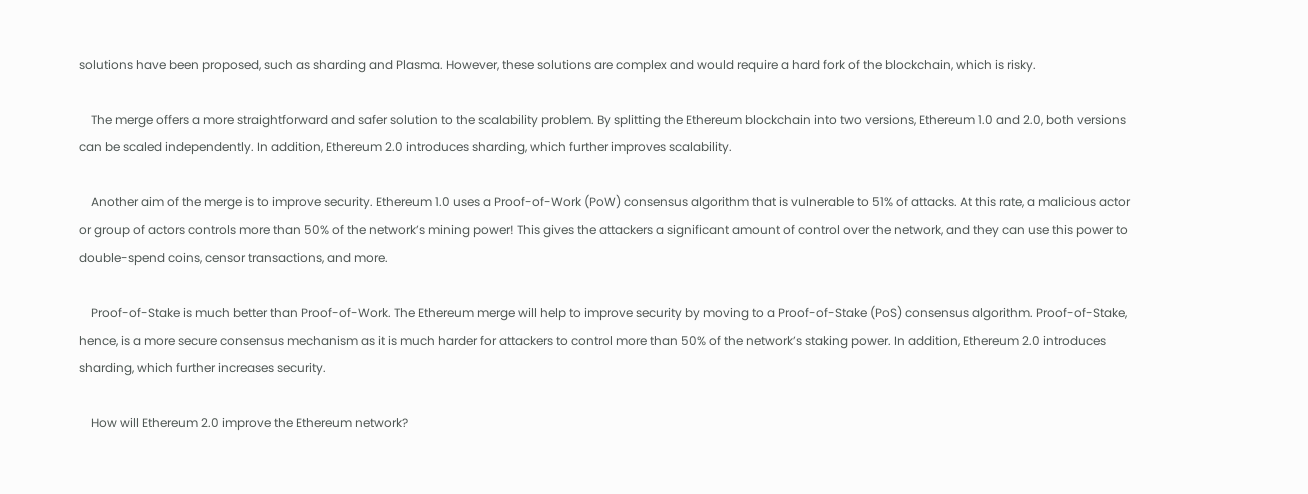solutions have been proposed, such as sharding and Plasma. However, these solutions are complex and would require a hard fork of the blockchain, which is risky.

    The merge offers a more straightforward and safer solution to the scalability problem. By splitting the Ethereum blockchain into two versions, Ethereum 1.0 and 2.0, both versions can be scaled independently. In addition, Ethereum 2.0 introduces sharding, which further improves scalability.

    Another aim of the merge is to improve security. Ethereum 1.0 uses a Proof-of-Work (PoW) consensus algorithm that is vulnerable to 51% of attacks. At this rate, a malicious actor or group of actors controls more than 50% of the network’s mining power! This gives the attackers a significant amount of control over the network, and they can use this power to double-spend coins, censor transactions, and more.

    Proof-of-Stake is much better than Proof-of-Work. The Ethereum merge will help to improve security by moving to a Proof-of-Stake (PoS) consensus algorithm. Proof-of-Stake, hence, is a more secure consensus mechanism as it is much harder for attackers to control more than 50% of the network’s staking power. In addition, Ethereum 2.0 introduces sharding, which further increases security.

    How will Ethereum 2.0 improve the Ethereum network?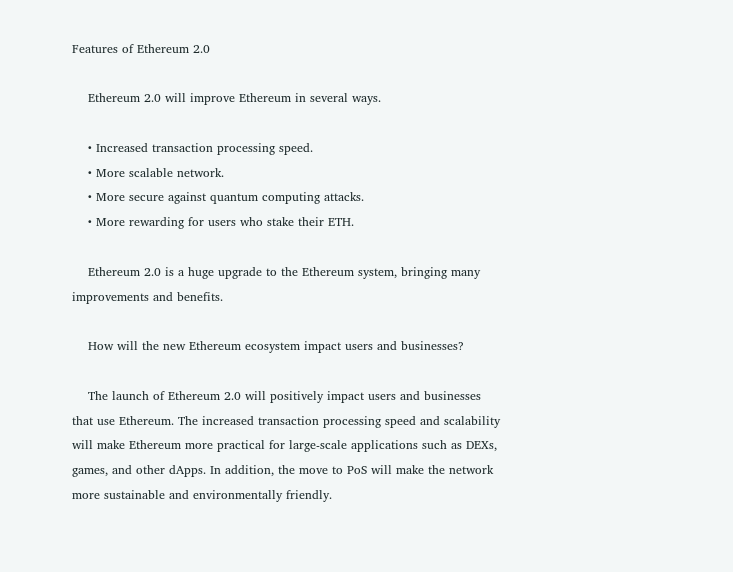Features of Ethereum 2.0

    Ethereum 2.0 will improve Ethereum in several ways.

    • Increased transaction processing speed.
    • More scalable network.
    • More secure against quantum computing attacks.
    • More rewarding for users who stake their ETH.

    Ethereum 2.0 is a huge upgrade to the Ethereum system, bringing many improvements and benefits.

    How will the new Ethereum ecosystem impact users and businesses?

    The launch of Ethereum 2.0 will positively impact users and businesses that use Ethereum. The increased transaction processing speed and scalability will make Ethereum more practical for large-scale applications such as DEXs, games, and other dApps. In addition, the move to PoS will make the network more sustainable and environmentally friendly.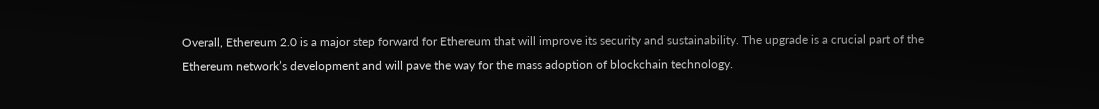Overall, Ethereum 2.0 is a major step forward for Ethereum that will improve its security and sustainability. The upgrade is a crucial part of the Ethereum network’s development and will pave the way for the mass adoption of blockchain technology.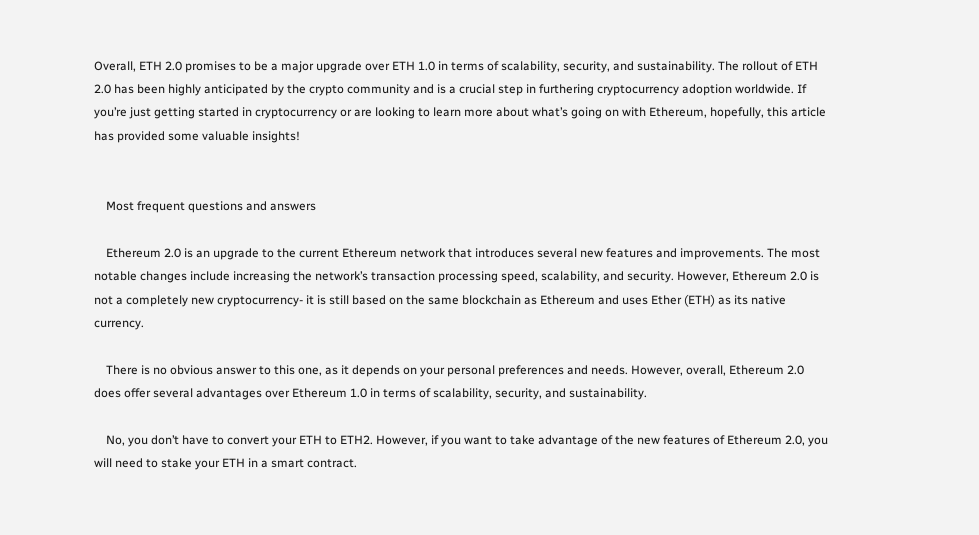Overall, ETH 2.0 promises to be a major upgrade over ETH 1.0 in terms of scalability, security, and sustainability. The rollout of ETH 2.0 has been highly anticipated by the crypto community and is a crucial step in furthering cryptocurrency adoption worldwide. If you’re just getting started in cryptocurrency or are looking to learn more about what’s going on with Ethereum, hopefully, this article has provided some valuable insights!


    Most frequent questions and answers

    Ethereum 2.0 is an upgrade to the current Ethereum network that introduces several new features and improvements. The most notable changes include increasing the network’s transaction processing speed, scalability, and security. However, Ethereum 2.0 is not a completely new cryptocurrency- it is still based on the same blockchain as Ethereum and uses Ether (ETH) as its native currency.

    There is no obvious answer to this one, as it depends on your personal preferences and needs. However, overall, Ethereum 2.0 does offer several advantages over Ethereum 1.0 in terms of scalability, security, and sustainability.

    No, you don’t have to convert your ETH to ETH2. However, if you want to take advantage of the new features of Ethereum 2.0, you will need to stake your ETH in a smart contract.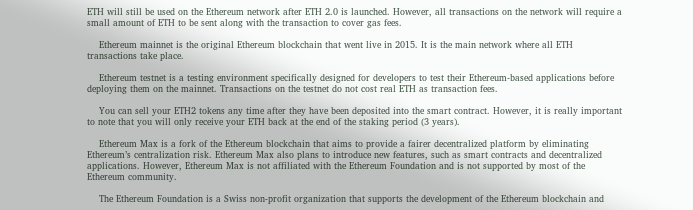ETH will still be used on the Ethereum network after ETH 2.0 is launched. However, all transactions on the network will require a small amount of ETH to be sent along with the transaction to cover gas fees.

    Ethereum mainnet is the original Ethereum blockchain that went live in 2015. It is the main network where all ETH transactions take place.

    Ethereum testnet is a testing environment specifically designed for developers to test their Ethereum-based applications before deploying them on the mainnet. Transactions on the testnet do not cost real ETH as transaction fees.

    You can sell your ETH2 tokens any time after they have been deposited into the smart contract. However, it is really important to note that you will only receive your ETH back at the end of the staking period (3 years).

    Ethereum Max is a fork of the Ethereum blockchain that aims to provide a fairer decentralized platform by eliminating Ethereum’s centralization risk. Ethereum Max also plans to introduce new features, such as smart contracts and decentralized applications. However, Ethereum Max is not affiliated with the Ethereum Foundation and is not supported by most of the Ethereum community.

    The Ethereum Foundation is a Swiss non-profit organization that supports the development of the Ethereum blockchain and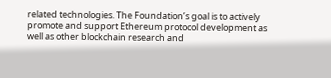related technologies. The Foundation’s goal is to actively promote and support Ethereum protocol development as well as other blockchain research and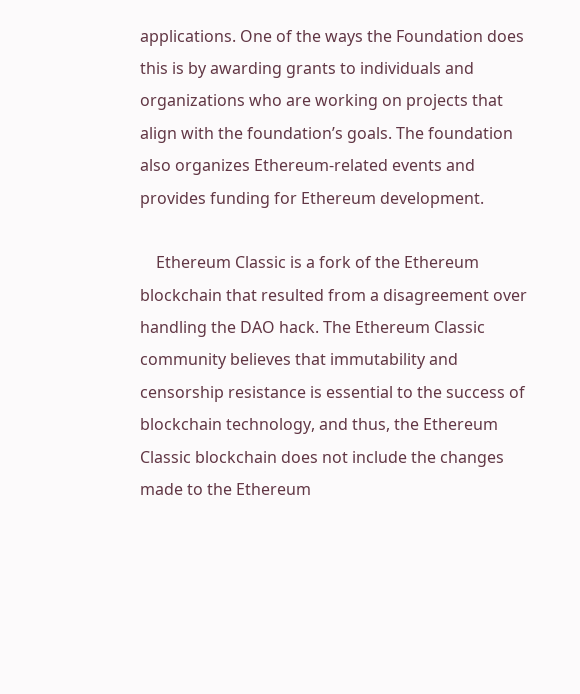applications. One of the ways the Foundation does this is by awarding grants to individuals and organizations who are working on projects that align with the foundation’s goals. The foundation also organizes Ethereum-related events and provides funding for Ethereum development.

    Ethereum Classic is a fork of the Ethereum blockchain that resulted from a disagreement over handling the DAO hack. The Ethereum Classic community believes that immutability and censorship resistance is essential to the success of blockchain technology, and thus, the Ethereum Classic blockchain does not include the changes made to the Ethereum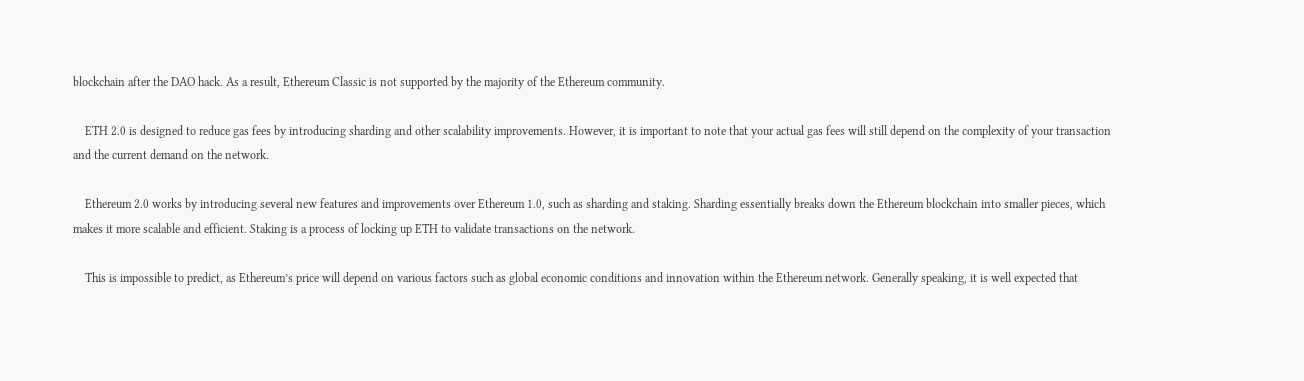blockchain after the DAO hack. As a result, Ethereum Classic is not supported by the majority of the Ethereum community.

    ETH 2.0 is designed to reduce gas fees by introducing sharding and other scalability improvements. However, it is important to note that your actual gas fees will still depend on the complexity of your transaction and the current demand on the network.

    Ethereum 2.0 works by introducing several new features and improvements over Ethereum 1.0, such as sharding and staking. Sharding essentially breaks down the Ethereum blockchain into smaller pieces, which makes it more scalable and efficient. Staking is a process of locking up ETH to validate transactions on the network.

    This is impossible to predict, as Ethereum’s price will depend on various factors such as global economic conditions and innovation within the Ethereum network. Generally speaking, it is well expected that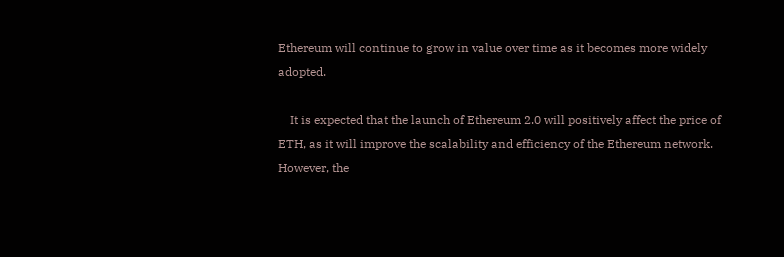Ethereum will continue to grow in value over time as it becomes more widely adopted.

    It is expected that the launch of Ethereum 2.0 will positively affect the price of ETH, as it will improve the scalability and efficiency of the Ethereum network. However, the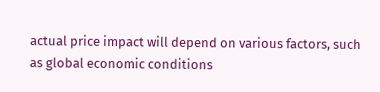actual price impact will depend on various factors, such as global economic conditions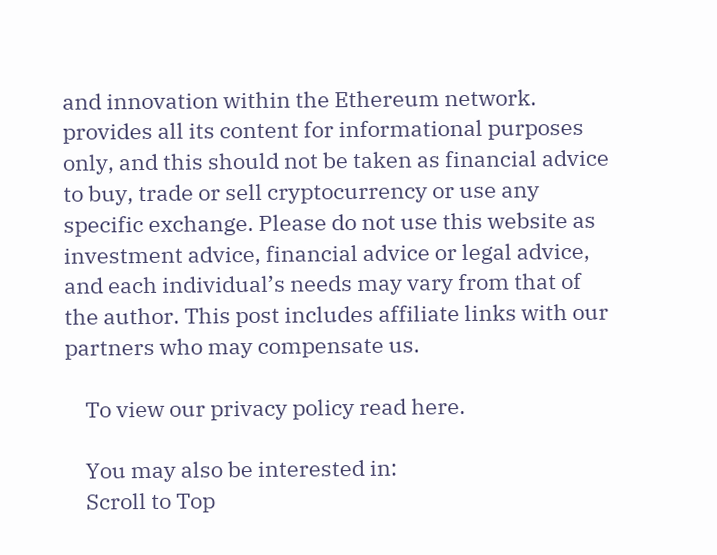and innovation within the Ethereum network. provides all its content for informational purposes only, and this should not be taken as financial advice to buy, trade or sell cryptocurrency or use any specific exchange. Please do not use this website as investment advice, financial advice or legal advice, and each individual’s needs may vary from that of the author. This post includes affiliate links with our partners who may compensate us.

    To view our privacy policy read here.

    You may also be interested in:
    Scroll to Top